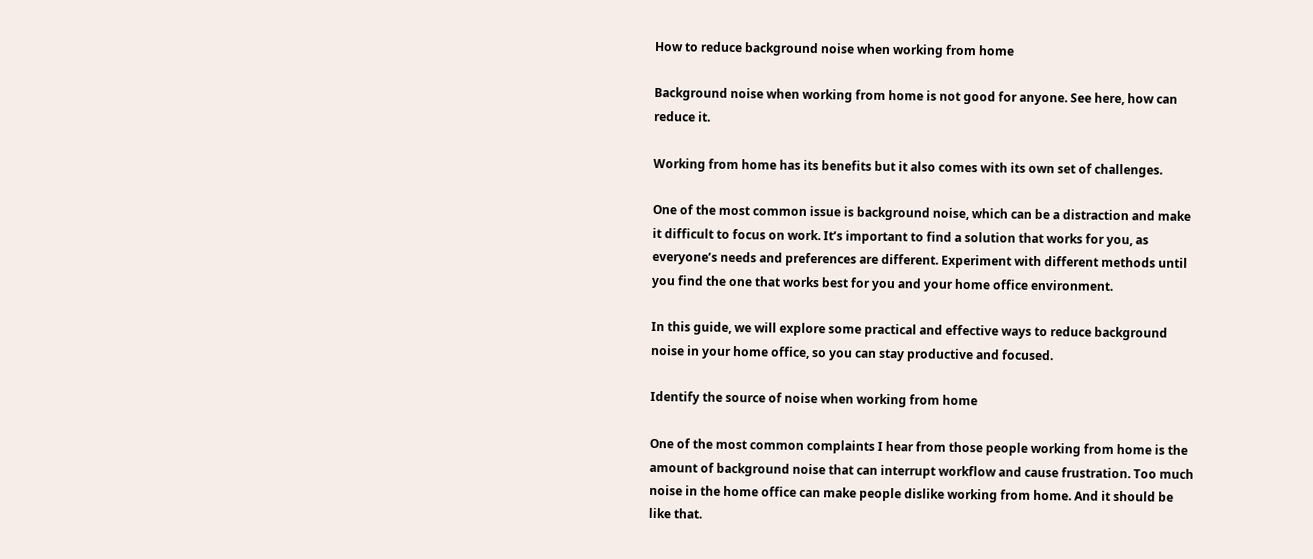How to reduce background noise when working from home

Background noise when working from home is not good for anyone. See here, how can reduce it.

Working from home has its benefits but it also comes with its own set of challenges.

One of the most common issue is background noise, which can be a distraction and make it difficult to focus on work. It’s important to find a solution that works for you, as everyone’s needs and preferences are different. Experiment with different methods until you find the one that works best for you and your home office environment.

In this guide, we will explore some practical and effective ways to reduce background noise in your home office, so you can stay productive and focused.

Identify the source of noise when working from home

One of the most common complaints I hear from those people working from home is the amount of background noise that can interrupt workflow and cause frustration. Too much noise in the home office can make people dislike working from home. And it should be like that.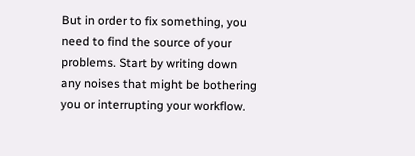But in order to fix something, you need to find the source of your problems. Start by writing down any noises that might be bothering you or interrupting your workflow.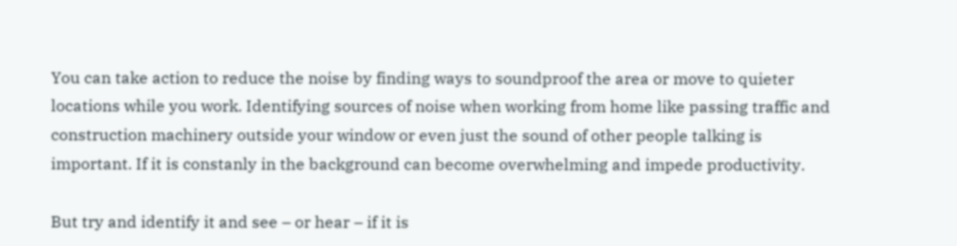You can take action to reduce the noise by finding ways to soundproof the area or move to quieter locations while you work. Identifying sources of noise when working from home like passing traffic and construction machinery outside your window or even just the sound of other people talking is important. If it is constanly in the background can become overwhelming and impede productivity.

But try and identify it and see – or hear – if it is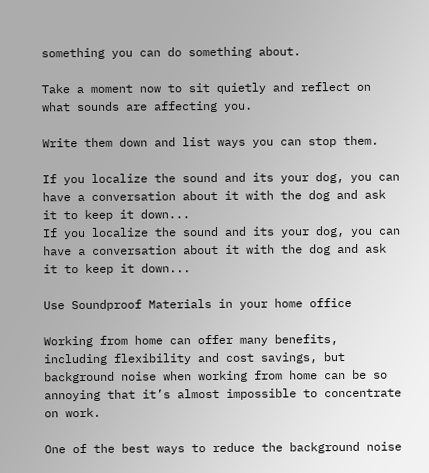something you can do something about.

Take a moment now to sit quietly and reflect on what sounds are affecting you.

Write them down and list ways you can stop them.

If you localize the sound and its your dog, you can have a conversation about it with the dog and ask it to keep it down...
If you localize the sound and its your dog, you can have a conversation about it with the dog and ask it to keep it down...

Use Soundproof Materials in your home office

Working from home can offer many benefits, including flexibility and cost savings, but background noise when working from home can be so annoying that it’s almost impossible to concentrate on work.

One of the best ways to reduce the background noise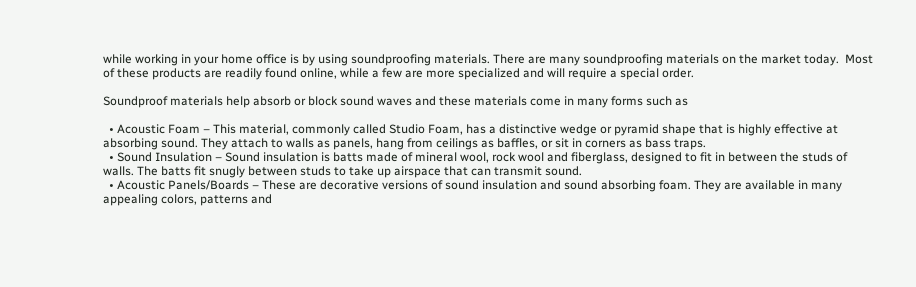while working in your home office is by using soundproofing materials. There are many soundproofing materials on the market today.  Most of these products are readily found online, while a few are more specialized and will require a special order.

Soundproof materials help absorb or block sound waves and these materials come in many forms such as

  • Acoustic Foam – This material, commonly called Studio Foam, has a distinctive wedge or pyramid shape that is highly effective at absorbing sound. They attach to walls as panels, hang from ceilings as baffles, or sit in corners as bass traps.
  • Sound Insulation – Sound insulation is batts made of mineral wool, rock wool and fiberglass, designed to fit in between the studs of walls. The batts fit snugly between studs to take up airspace that can transmit sound.
  • Acoustic Panels/Boards – These are decorative versions of sound insulation and sound absorbing foam. They are available in many appealing colors, patterns and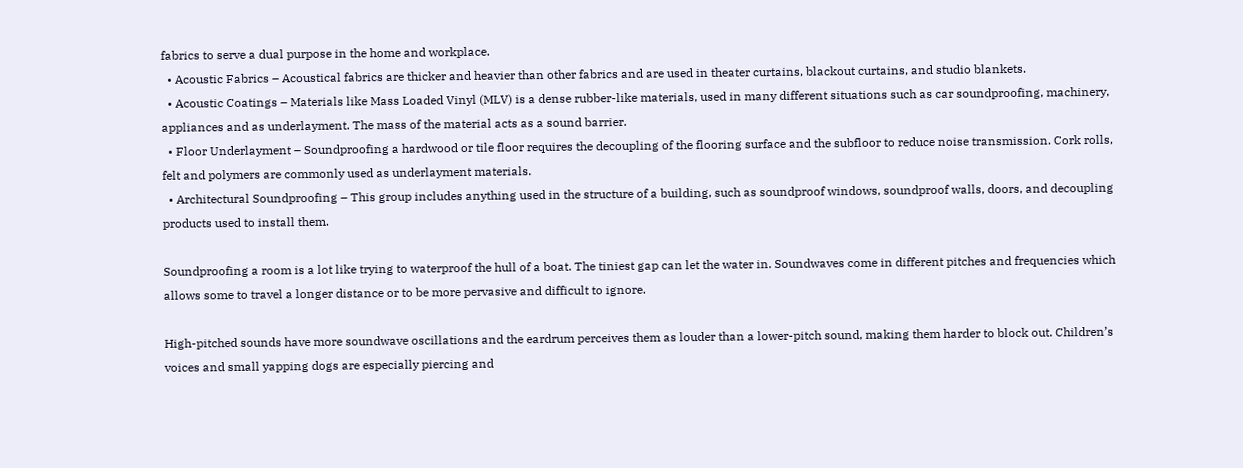fabrics to serve a dual purpose in the home and workplace.
  • Acoustic Fabrics – Acoustical fabrics are thicker and heavier than other fabrics and are used in theater curtains, blackout curtains, and studio blankets.
  • Acoustic Coatings – Materials like Mass Loaded Vinyl (MLV) is a dense rubber-like materials, used in many different situations such as car soundproofing, machinery, appliances and as underlayment. The mass of the material acts as a sound barrier.
  • Floor Underlayment – Soundproofing a hardwood or tile floor requires the decoupling of the flooring surface and the subfloor to reduce noise transmission. Cork rolls, felt and polymers are commonly used as underlayment materials.
  • Architectural Soundproofing – This group includes anything used in the structure of a building, such as soundproof windows, soundproof walls, doors, and decoupling products used to install them.

Soundproofing a room is a lot like trying to waterproof the hull of a boat. The tiniest gap can let the water in. Soundwaves come in different pitches and frequencies which allows some to travel a longer distance or to be more pervasive and difficult to ignore.

High-pitched sounds have more soundwave oscillations and the eardrum perceives them as louder than a lower-pitch sound, making them harder to block out. Children’s voices and small yapping dogs are especially piercing and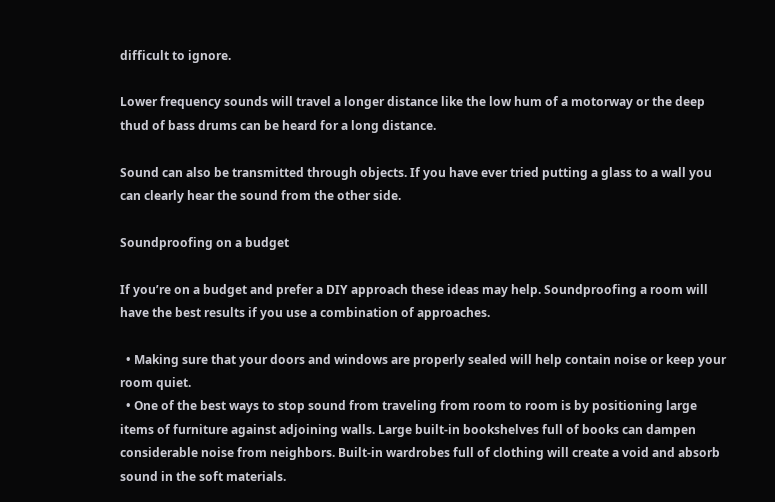difficult to ignore.

Lower frequency sounds will travel a longer distance like the low hum of a motorway or the deep thud of bass drums can be heard for a long distance.

Sound can also be transmitted through objects. If you have ever tried putting a glass to a wall you can clearly hear the sound from the other side.

Soundproofing on a budget

If you’re on a budget and prefer a DIY approach these ideas may help. Soundproofing a room will have the best results if you use a combination of approaches.

  • Making sure that your doors and windows are properly sealed will help contain noise or keep your room quiet.
  • One of the best ways to stop sound from traveling from room to room is by positioning large items of furniture against adjoining walls. Large built-in bookshelves full of books can dampen considerable noise from neighbors. Built-in wardrobes full of clothing will create a void and absorb sound in the soft materials.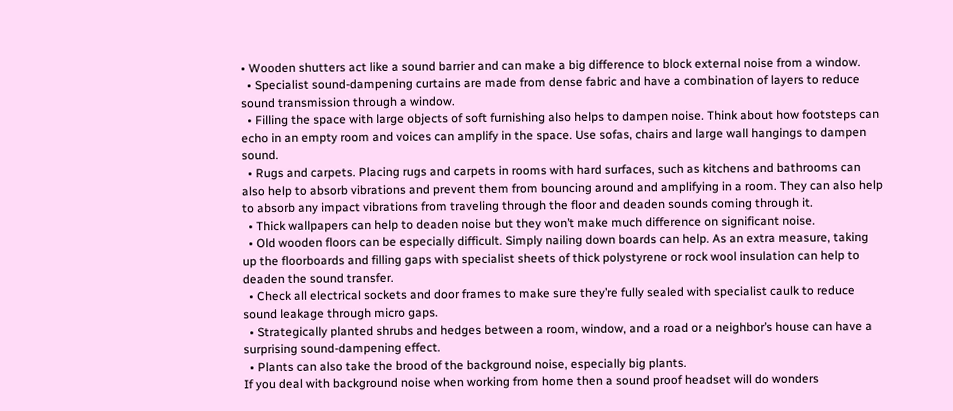• Wooden shutters act like a sound barrier and can make a big difference to block external noise from a window.
  • Specialist sound-dampening curtains are made from dense fabric and have a combination of layers to reduce sound transmission through a window.
  • Filling the space with large objects of soft furnishing also helps to dampen noise. Think about how footsteps can echo in an empty room and voices can amplify in the space. Use sofas, chairs and large wall hangings to dampen sound.
  • Rugs and carpets. Placing rugs and carpets in rooms with hard surfaces, such as kitchens and bathrooms can also help to absorb vibrations and prevent them from bouncing around and amplifying in a room. They can also help to absorb any impact vibrations from traveling through the floor and deaden sounds coming through it.
  • Thick wallpapers can help to deaden noise but they won’t make much difference on significant noise.
  • Old wooden floors can be especially difficult. Simply nailing down boards can help. As an extra measure, taking up the floorboards and filling gaps with specialist sheets of thick polystyrene or rock wool insulation can help to deaden the sound transfer.
  • Check all electrical sockets and door frames to make sure they’re fully sealed with specialist caulk to reduce sound leakage through micro gaps.
  • Strategically planted shrubs and hedges between a room, window, and a road or a neighbor’s house can have a surprising sound-dampening effect.
  • Plants can also take the brood of the background noise, especially big plants.
If you deal with background noise when working from home then a sound proof headset will do wonders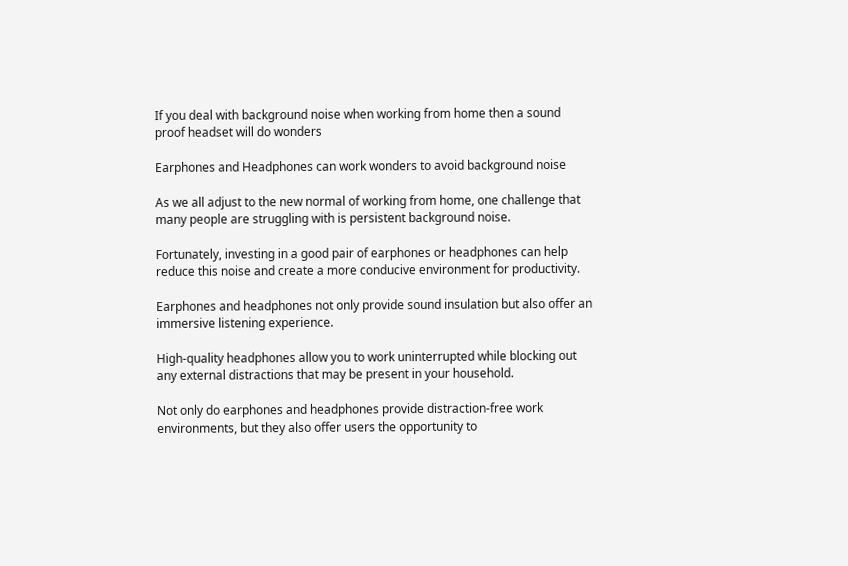If you deal with background noise when working from home then a sound proof headset will do wonders

Earphones and Headphones can work wonders to avoid background noise

As we all adjust to the new normal of working from home, one challenge that many people are struggling with is persistent background noise.

Fortunately, investing in a good pair of earphones or headphones can help reduce this noise and create a more conducive environment for productivity.

Earphones and headphones not only provide sound insulation but also offer an immersive listening experience.

High-quality headphones allow you to work uninterrupted while blocking out any external distractions that may be present in your household.

Not only do earphones and headphones provide distraction-free work environments, but they also offer users the opportunity to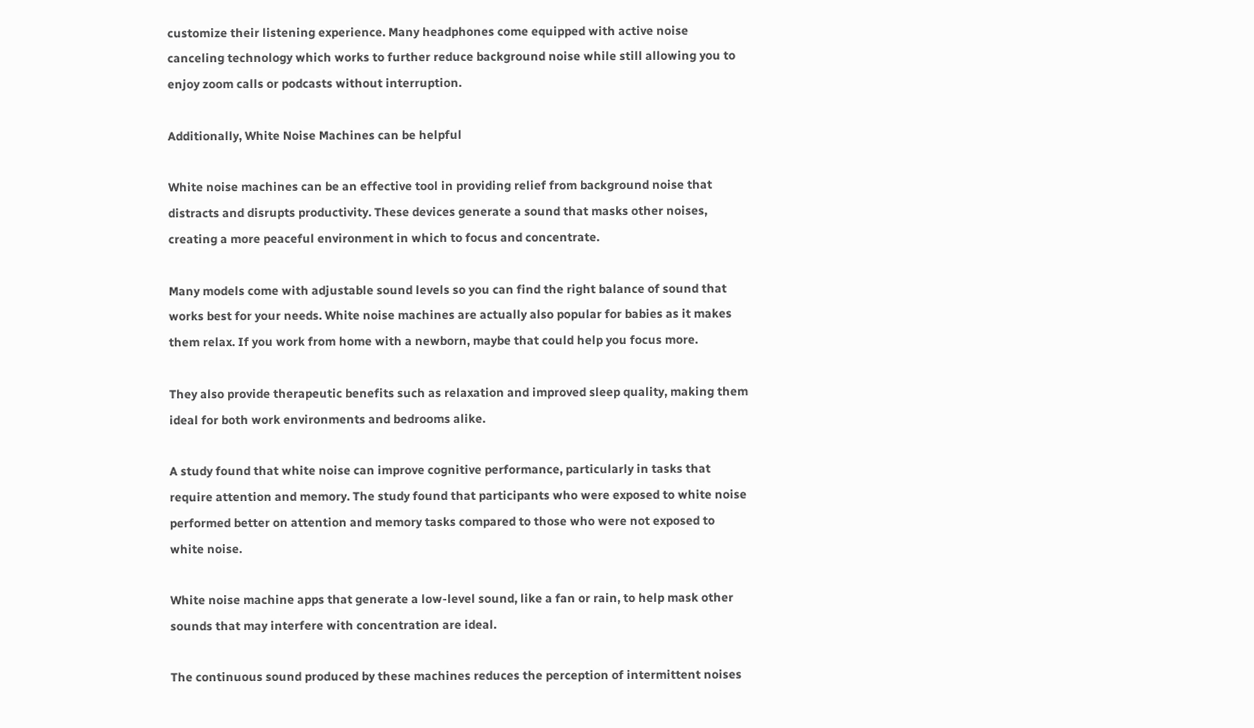customize their listening experience. Many headphones come equipped with active noise canceling technology which works to further reduce background noise while still allowing you to enjoy zoom calls or podcasts without interruption.

Additionally, White Noise Machines can be helpful

White noise machines can be an effective tool in providing relief from background noise that distracts and disrupts productivity. These devices generate a sound that masks other noises, creating a more peaceful environment in which to focus and concentrate.

Many models come with adjustable sound levels so you can find the right balance of sound that works best for your needs. White noise machines are actually also popular for babies as it makes them relax. If you work from home with a newborn, maybe that could help you focus more.

They also provide therapeutic benefits such as relaxation and improved sleep quality, making them ideal for both work environments and bedrooms alike.

A study found that white noise can improve cognitive performance, particularly in tasks that require attention and memory. The study found that participants who were exposed to white noise performed better on attention and memory tasks compared to those who were not exposed to white noise.

White noise machine apps that generate a low-level sound, like a fan or rain, to help mask other sounds that may interfere with concentration are ideal.

The continuous sound produced by these machines reduces the perception of intermittent noises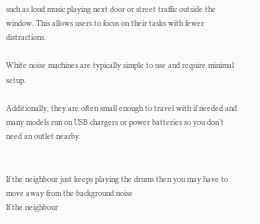such as loud music playing next door or street traffic outside the window. This allows users to focus on their tasks with fewer distractions.

White noise machines are typically simple to use and require minimal setup.

Additionally, they are often small enough to travel with if needed and many models run on USB chargers or power batteries so you don’t need an outlet nearby.


If the neighbour just keeps playing the drums then you may have to move away from the background noise
If the neighbour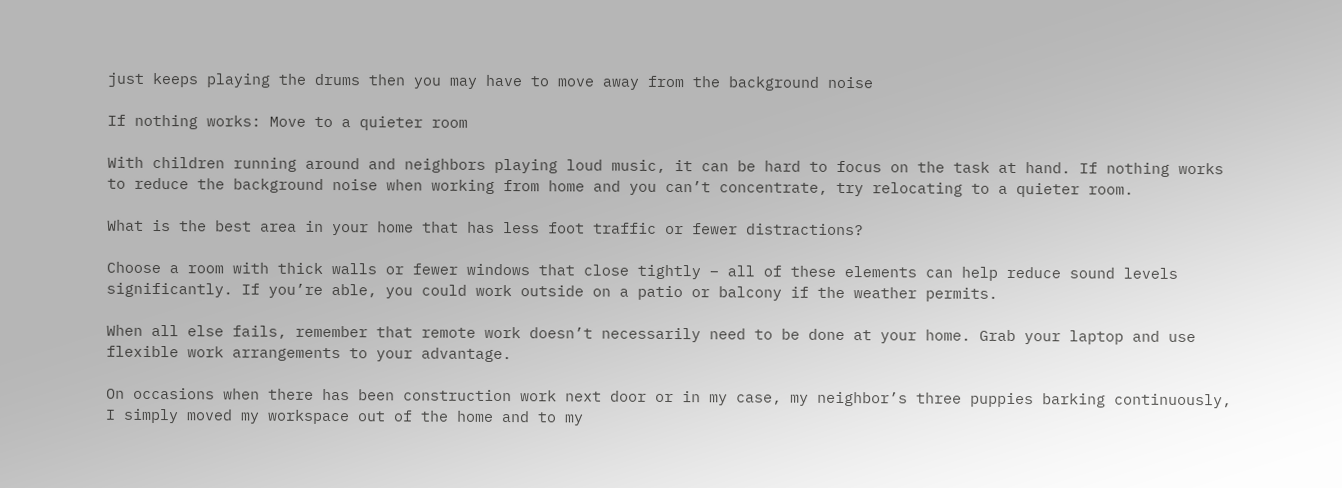just keeps playing the drums then you may have to move away from the background noise

If nothing works: Move to a quieter room

With children running around and neighbors playing loud music, it can be hard to focus on the task at hand. If nothing works to reduce the background noise when working from home and you can’t concentrate, try relocating to a quieter room.

What is the best area in your home that has less foot traffic or fewer distractions?

Choose a room with thick walls or fewer windows that close tightly – all of these elements can help reduce sound levels significantly. If you’re able, you could work outside on a patio or balcony if the weather permits.

When all else fails, remember that remote work doesn’t necessarily need to be done at your home. Grab your laptop and use flexible work arrangements to your advantage.

On occasions when there has been construction work next door or in my case, my neighbor’s three puppies barking continuously, I simply moved my workspace out of the home and to my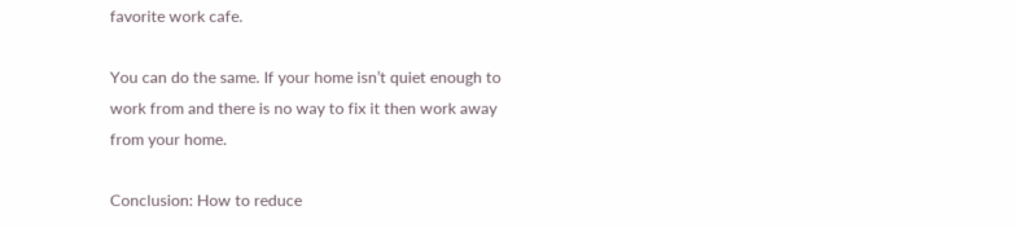favorite work cafe.

You can do the same. If your home isn’t quiet enough to work from and there is no way to fix it then work away from your home.

Conclusion: How to reduce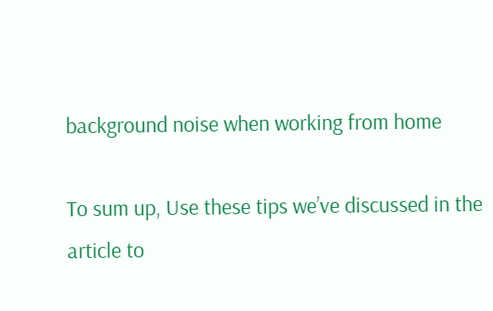background noise when working from home

To sum up, Use these tips we’ve discussed in the article to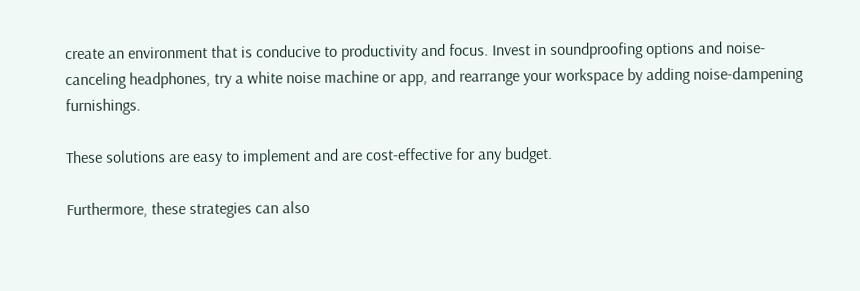create an environment that is conducive to productivity and focus. Invest in soundproofing options and noise-canceling headphones, try a white noise machine or app, and rearrange your workspace by adding noise-dampening furnishings.

These solutions are easy to implement and are cost-effective for any budget.

Furthermore, these strategies can also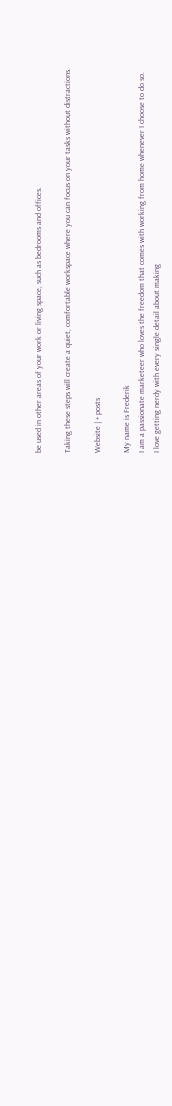be used in other areas of your work or living space, such as bedrooms and offices.

Taking these steps will create a quiet, comfortable workspace where you can focus on your tasks without distractions.

Website | + posts

My name is Frederik
I am a passionate marketeer who loves the freedom that comes with working from home whenever I choose to do so.
I love getting nerdy with every single detail about making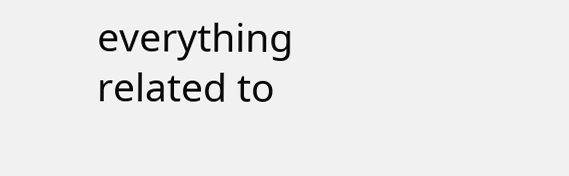everything related to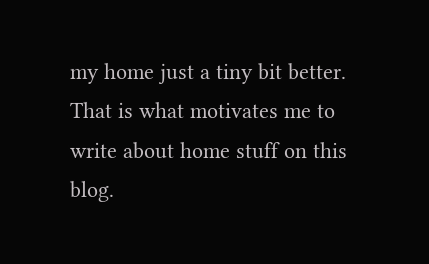my home just a tiny bit better.
That is what motivates me to write about home stuff on this blog.